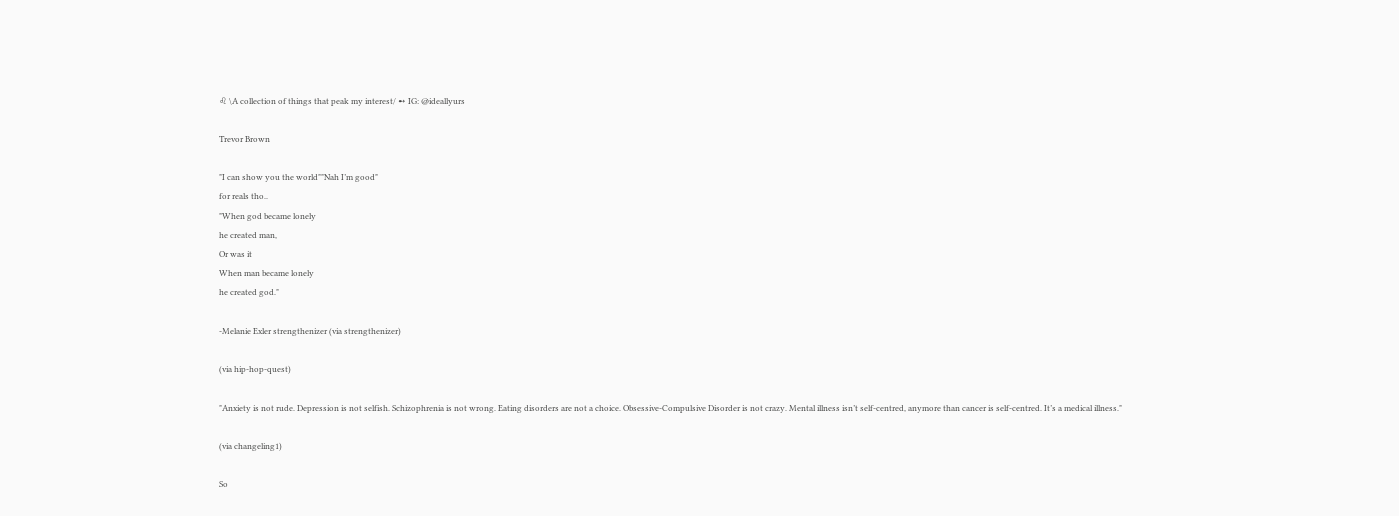♌ \A collection of things that peak my interest/ ➻ IG: @ideallyurs

Trevor Brown

"I can show you the world""Nah I’m good"
for reals tho..
"When god became lonely
he created man,
Or was it
When man became lonely
he created god."

-Melanie Exler strengthenizer (via strengthenizer)

(via hip-hop-quest)

"Anxiety is not rude. Depression is not selfish. Schizophrenia is not wrong. Eating disorders are not a choice. Obsessive-Compulsive Disorder is not crazy. Mental illness isn’t self-centred, anymore than cancer is self-centred. It’s a medical illness."

(via changeling1)

So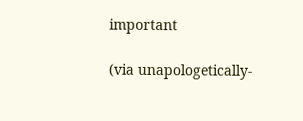important

(via unapologetically-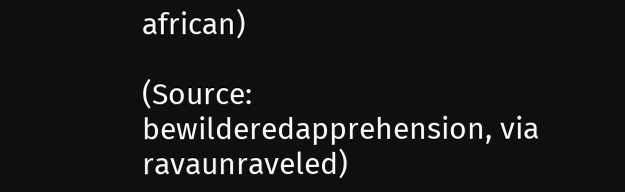african)

(Source: bewilderedapprehension, via ravaunraveled)